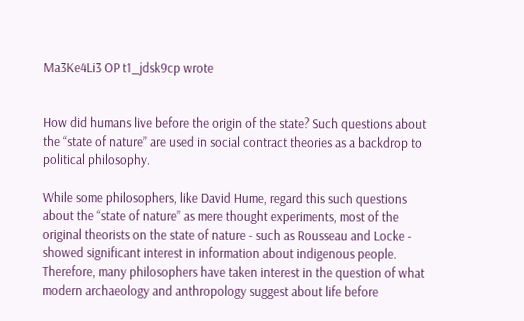Ma3Ke4Li3 OP t1_jdsk9cp wrote


How did humans live before the origin of the state? Such questions about the “state of nature” are used in social contract theories as a backdrop to political philosophy.

While some philosophers, like David Hume, regard this such questions about the “state of nature” as mere thought experiments, most of the original theorists on the state of nature - such as Rousseau and Locke - showed significant interest in information about indigenous people. Therefore, many philosophers have taken interest in the question of what modern archaeology and anthropology suggest about life before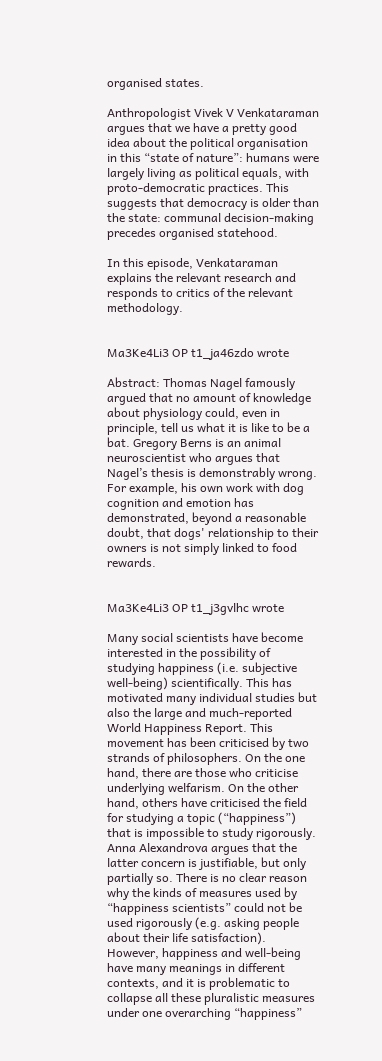organised states.

Anthropologist Vivek V Venkataraman argues that we have a pretty good idea about the political organisation in this “state of nature”: humans were largely living as political equals, with proto-democratic practices. This suggests that democracy is older than the state: communal decision-making precedes organised statehood.

In this episode, Venkataraman explains the relevant research and responds to critics of the relevant methodology.


Ma3Ke4Li3 OP t1_ja46zdo wrote

Abstract: Thomas Nagel famously argued that no amount of knowledge about physiology could, even in principle, tell us what it is like to be a bat. Gregory Berns is an animal neuroscientist who argues that Nagel’s thesis is demonstrably wrong. For example, his own work with dog cognition and emotion has demonstrated, beyond a reasonable doubt, that dogs' relationship to their owners is not simply linked to food rewards.


Ma3Ke4Li3 OP t1_j3gvlhc wrote

Many social scientists have become interested in the possibility of studying happiness (i.e. subjective well-being) scientifically. This has motivated many individual studies but also the large and much-reported World Happiness Report. This movement has been criticised by two strands of philosophers. On the one hand, there are those who criticise underlying welfarism. On the other hand, others have criticised the field for studying a topic (“happiness”) that is impossible to study rigorously.
Anna Alexandrova argues that the latter concern is justifiable, but only partially so. There is no clear reason why the kinds of measures used by “happiness scientists” could not be used rigorously (e.g. asking people about their life satisfaction). However, happiness and well-being have many meanings in different contexts, and it is problematic to collapse all these pluralistic measures under one overarching “happiness”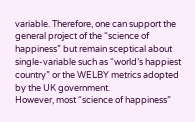variable. Therefore, one can support the general project of the “science of happiness” but remain sceptical about single-variable such as “world’s happiest country” or the WELBY metrics adopted by the UK government.
However, most “science of happiness”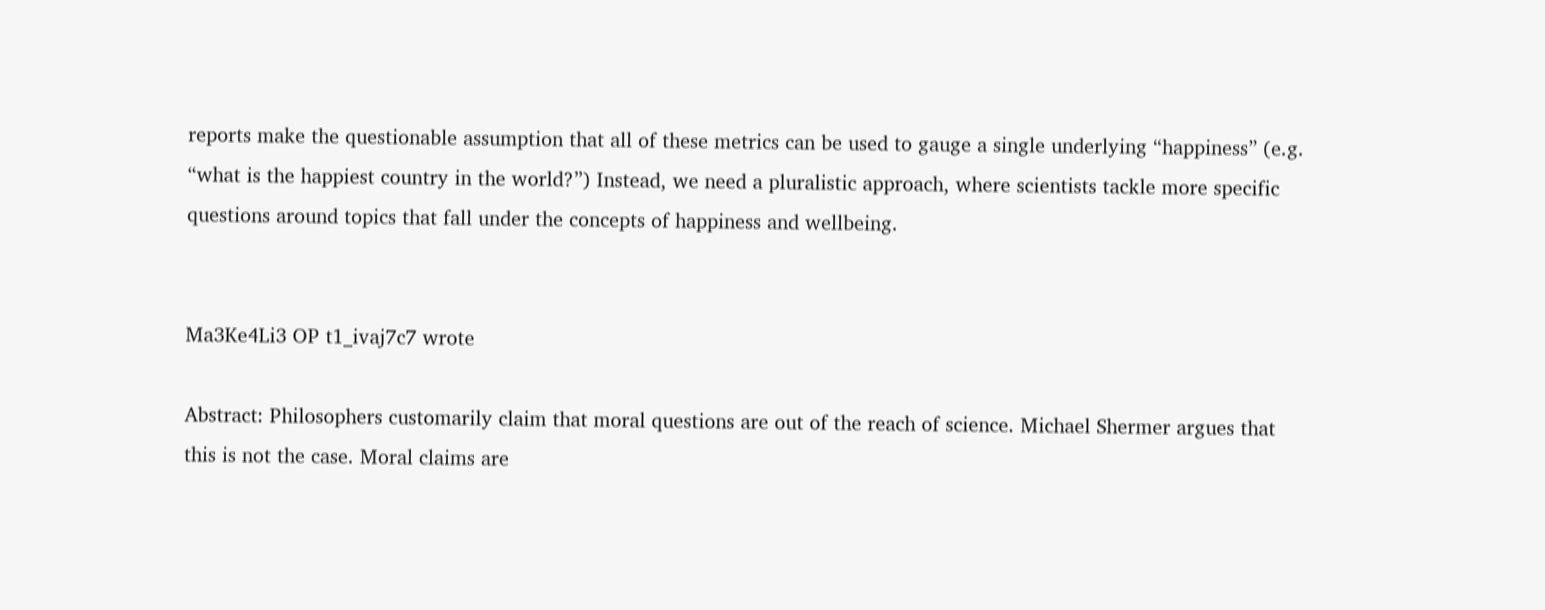reports make the questionable assumption that all of these metrics can be used to gauge a single underlying “happiness” (e.g. “what is the happiest country in the world?”) Instead, we need a pluralistic approach, where scientists tackle more specific questions around topics that fall under the concepts of happiness and wellbeing.


Ma3Ke4Li3 OP t1_ivaj7c7 wrote

Abstract: Philosophers customarily claim that moral questions are out of the reach of science. Michael Shermer argues that this is not the case. Moral claims are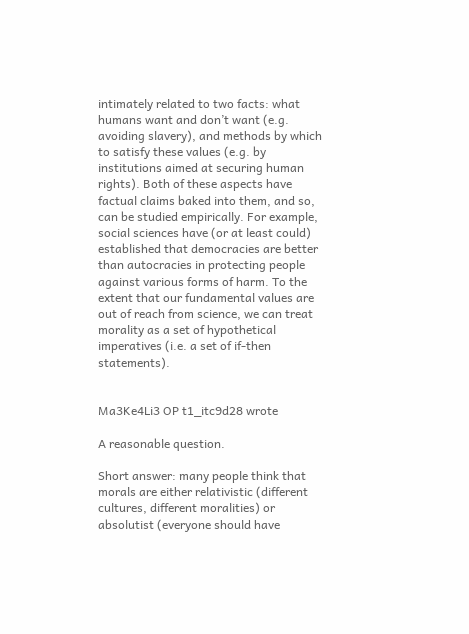intimately related to two facts: what humans want and don’t want (e.g. avoiding slavery), and methods by which to satisfy these values (e.g. by institutions aimed at securing human rights). Both of these aspects have factual claims baked into them, and so, can be studied empirically. For example, social sciences have (or at least could) established that democracies are better than autocracies in protecting people against various forms of harm. To the extent that our fundamental values are out of reach from science, we can treat morality as a set of hypothetical imperatives (i.e. a set of if-then statements).


Ma3Ke4Li3 OP t1_itc9d28 wrote

A reasonable question.

Short answer: many people think that morals are either relativistic (different cultures, different moralities) or absolutist (everyone should have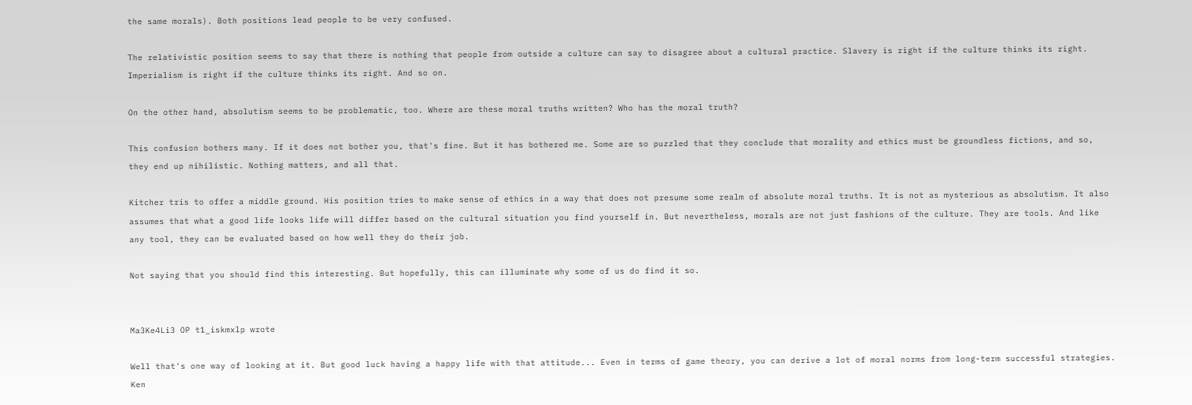the same morals). Both positions lead people to be very confused.

The relativistic position seems to say that there is nothing that people from outside a culture can say to disagree about a cultural practice. Slavery is right if the culture thinks its right. Imperialism is right if the culture thinks its right. And so on.

On the other hand, absolutism seems to be problematic, too. Where are these moral truths written? Who has the moral truth?

This confusion bothers many. If it does not bother you, that's fine. But it has bothered me. Some are so puzzled that they conclude that morality and ethics must be groundless fictions, and so, they end up nihilistic. Nothing matters, and all that.

Kitcher tris to offer a middle ground. His position tries to make sense of ethics in a way that does not presume some realm of absolute moral truths. It is not as mysterious as absolutism. It also assumes that what a good life looks life will differ based on the cultural situation you find yourself in. But nevertheless, morals are not just fashions of the culture. They are tools. And like any tool, they can be evaluated based on how well they do their job.

Not saying that you should find this interesting. But hopefully, this can illuminate why some of us do find it so.


Ma3Ke4Li3 OP t1_iskmxlp wrote

Well that's one way of looking at it. But good luck having a happy life with that attitude... Even in terms of game theory, you can derive a lot of moral norms from long-term successful strategies. Ken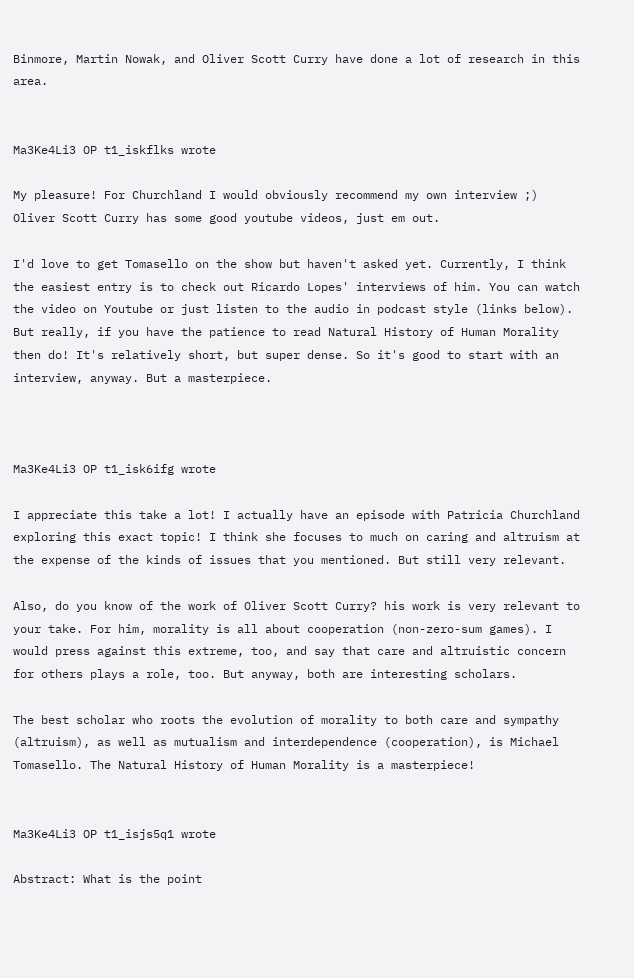Binmore, Martin Nowak, and Oliver Scott Curry have done a lot of research in this area.


Ma3Ke4Li3 OP t1_iskflks wrote

My pleasure! For Churchland I would obviously recommend my own interview ;) Oliver Scott Curry has some good youtube videos, just em out.

I'd love to get Tomasello on the show but haven't asked yet. Currently, I think the easiest entry is to check out Ricardo Lopes' interviews of him. You can watch the video on Youtube or just listen to the audio in podcast style (links below). But really, if you have the patience to read Natural History of Human Morality then do! It's relatively short, but super dense. So it's good to start with an interview, anyway. But a masterpiece.



Ma3Ke4Li3 OP t1_isk6ifg wrote

I appreciate this take a lot! I actually have an episode with Patricia Churchland exploring this exact topic! I think she focuses to much on caring and altruism at the expense of the kinds of issues that you mentioned. But still very relevant.

Also, do you know of the work of Oliver Scott Curry? his work is very relevant to your take. For him, morality is all about cooperation (non-zero-sum games). I would press against this extreme, too, and say that care and altruistic concern for others plays a role, too. But anyway, both are interesting scholars.

The best scholar who roots the evolution of morality to both care and sympathy (altruism), as well as mutualism and interdependence (cooperation), is Michael Tomasello. The Natural History of Human Morality is a masterpiece!


Ma3Ke4Li3 OP t1_isjs5q1 wrote

Abstract: What is the point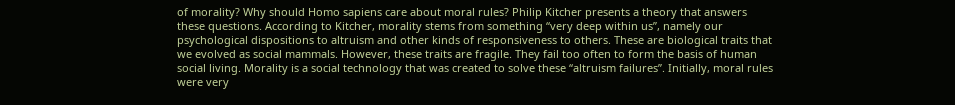of morality? Why should Homo sapiens care about moral rules? Philip Kitcher presents a theory that answers these questions. According to Kitcher, morality stems from something “very deep within us”, namely our psychological dispositions to altruism and other kinds of responsiveness to others. These are biological traits that we evolved as social mammals. However, these traits are fragile. They fail too often to form the basis of human social living. Morality is a social technology that was created to solve these “altruism failures”. Initially, moral rules were very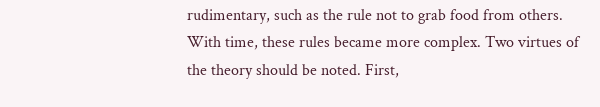rudimentary, such as the rule not to grab food from others. With time, these rules became more complex. Two virtues of the theory should be noted. First,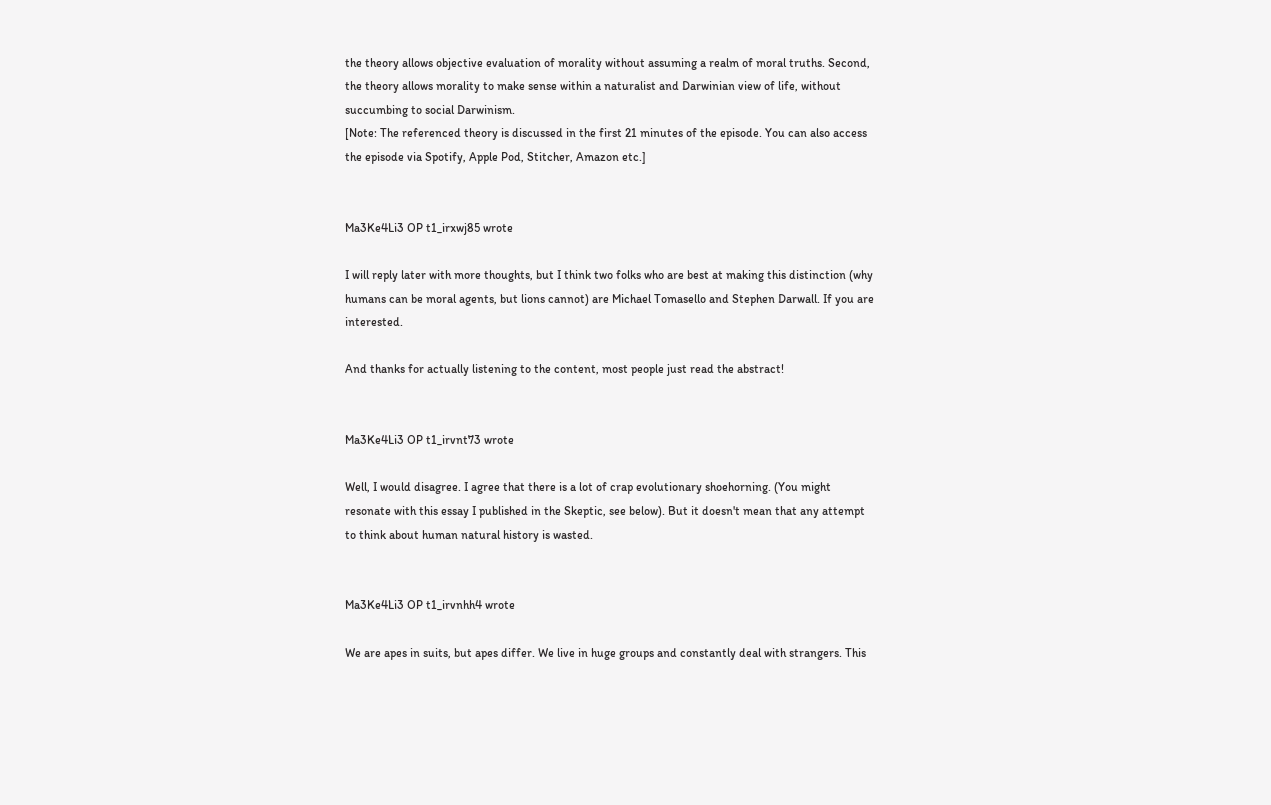the theory allows objective evaluation of morality without assuming a realm of moral truths. Second, the theory allows morality to make sense within a naturalist and Darwinian view of life, without succumbing to social Darwinism.
[Note: The referenced theory is discussed in the first 21 minutes of the episode. You can also access the episode via Spotify, Apple Pod, Stitcher, Amazon etc.]


Ma3Ke4Li3 OP t1_irxwj85 wrote

I will reply later with more thoughts, but I think two folks who are best at making this distinction (why humans can be moral agents, but lions cannot) are Michael Tomasello and Stephen Darwall. If you are interested.

And thanks for actually listening to the content, most people just read the abstract!


Ma3Ke4Li3 OP t1_irvnt73 wrote

Well, I would disagree. I agree that there is a lot of crap evolutionary shoehorning. (You might resonate with this essay I published in the Skeptic, see below). But it doesn't mean that any attempt to think about human natural history is wasted.


Ma3Ke4Li3 OP t1_irvnhh4 wrote

We are apes in suits, but apes differ. We live in huge groups and constantly deal with strangers. This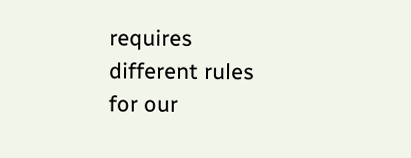requires different rules for our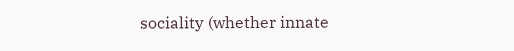sociality (whether innate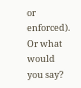or enforced). Or what would you say?